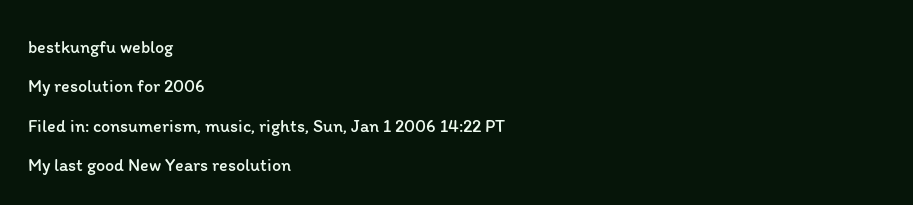bestkungfu weblog

My resolution for 2006

Filed in: consumerism, music, rights, Sun, Jan 1 2006 14:22 PT

My last good New Years resolution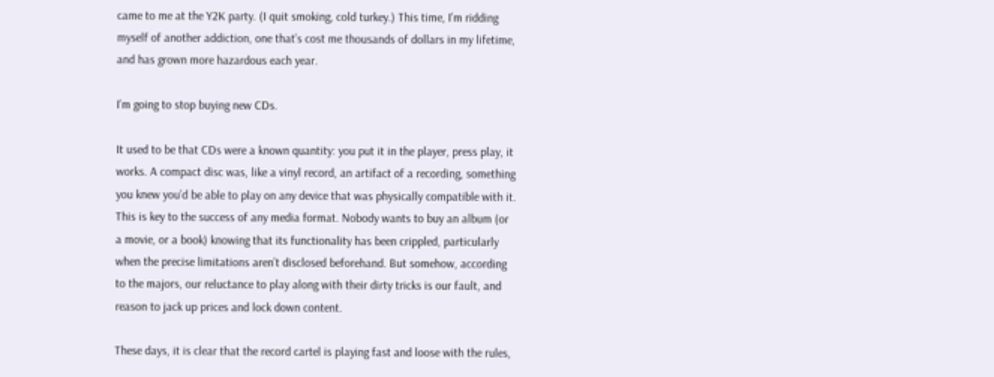came to me at the Y2K party. (I quit smoking, cold turkey.) This time, I’m ridding myself of another addiction, one that’s cost me thousands of dollars in my lifetime, and has grown more hazardous each year.

I’m going to stop buying new CDs.

It used to be that CDs were a known quantity: you put it in the player, press play, it works. A compact disc was, like a vinyl record, an artifact of a recording, something you knew you’d be able to play on any device that was physically compatible with it. This is key to the success of any media format. Nobody wants to buy an album (or a movie, or a book) knowing that its functionality has been crippled, particularly when the precise limitations aren’t disclosed beforehand. But somehow, according to the majors, our reluctance to play along with their dirty tricks is our fault, and reason to jack up prices and lock down content.

These days, it is clear that the record cartel is playing fast and loose with the rules,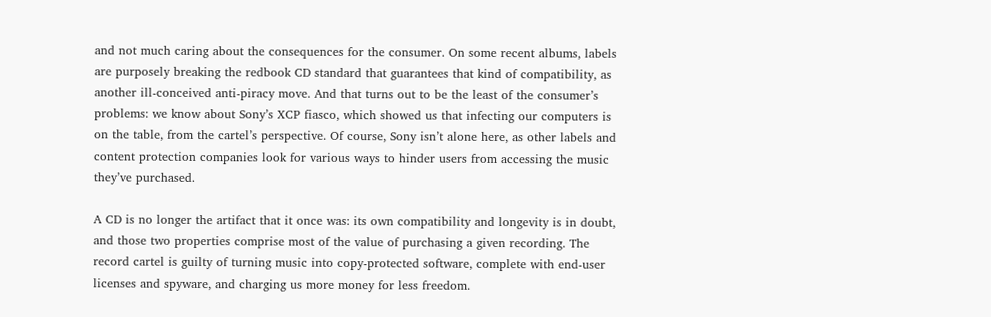and not much caring about the consequences for the consumer. On some recent albums, labels are purposely breaking the redbook CD standard that guarantees that kind of compatibility, as another ill-conceived anti-piracy move. And that turns out to be the least of the consumer’s problems: we know about Sony’s XCP fiasco, which showed us that infecting our computers is on the table, from the cartel’s perspective. Of course, Sony isn’t alone here, as other labels and content protection companies look for various ways to hinder users from accessing the music they’ve purchased.

A CD is no longer the artifact that it once was: its own compatibility and longevity is in doubt, and those two properties comprise most of the value of purchasing a given recording. The record cartel is guilty of turning music into copy-protected software, complete with end-user licenses and spyware, and charging us more money for less freedom.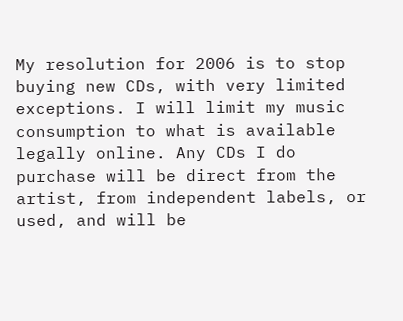My resolution for 2006 is to stop buying new CDs, with very limited exceptions. I will limit my music consumption to what is available legally online. Any CDs I do purchase will be direct from the artist, from independent labels, or used, and will be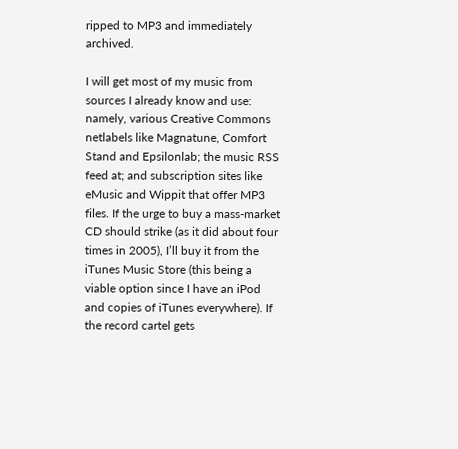ripped to MP3 and immediately archived.

I will get most of my music from sources I already know and use: namely, various Creative Commons netlabels like Magnatune, Comfort Stand and Epsilonlab; the music RSS feed at; and subscription sites like eMusic and Wippit that offer MP3 files. If the urge to buy a mass-market CD should strike (as it did about four times in 2005), I’ll buy it from the iTunes Music Store (this being a viable option since I have an iPod and copies of iTunes everywhere). If the record cartel gets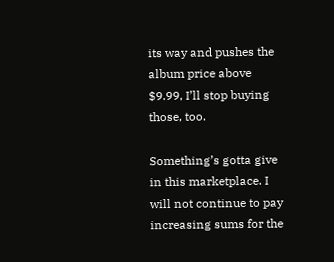its way and pushes the album price above $9.99, I’ll stop buying those, too.

Something’s gotta give in this marketplace. I will not continue to pay increasing sums for the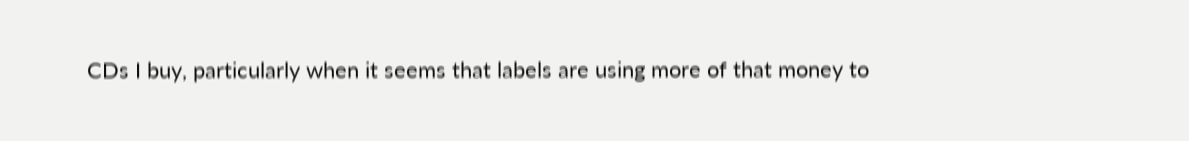CDs I buy, particularly when it seems that labels are using more of that money to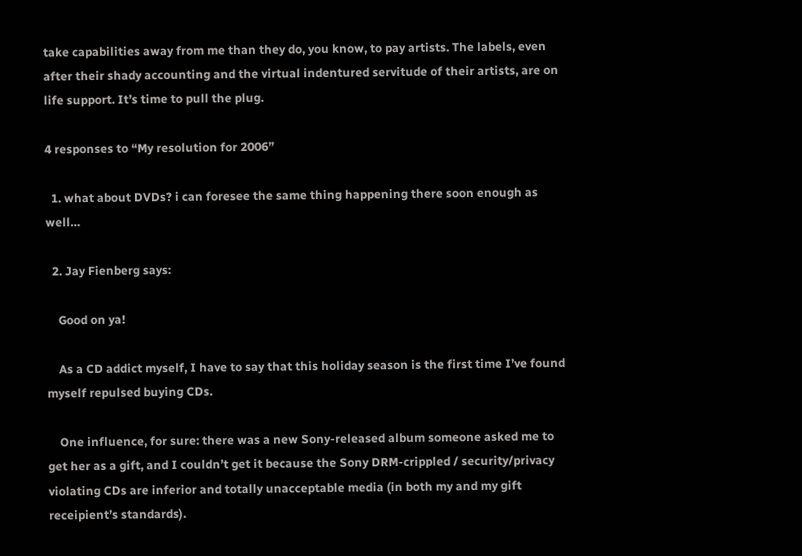take capabilities away from me than they do, you know, to pay artists. The labels, even after their shady accounting and the virtual indentured servitude of their artists, are on life support. It’s time to pull the plug.

4 responses to “My resolution for 2006”

  1. what about DVDs? i can foresee the same thing happening there soon enough as well…

  2. Jay Fienberg says:

    Good on ya!

    As a CD addict myself, I have to say that this holiday season is the first time I’ve found myself repulsed buying CDs.

    One influence, for sure: there was a new Sony-released album someone asked me to get her as a gift, and I couldn’t get it because the Sony DRM-crippled / security/privacy violating CDs are inferior and totally unacceptable media (in both my and my gift receipient’s standards).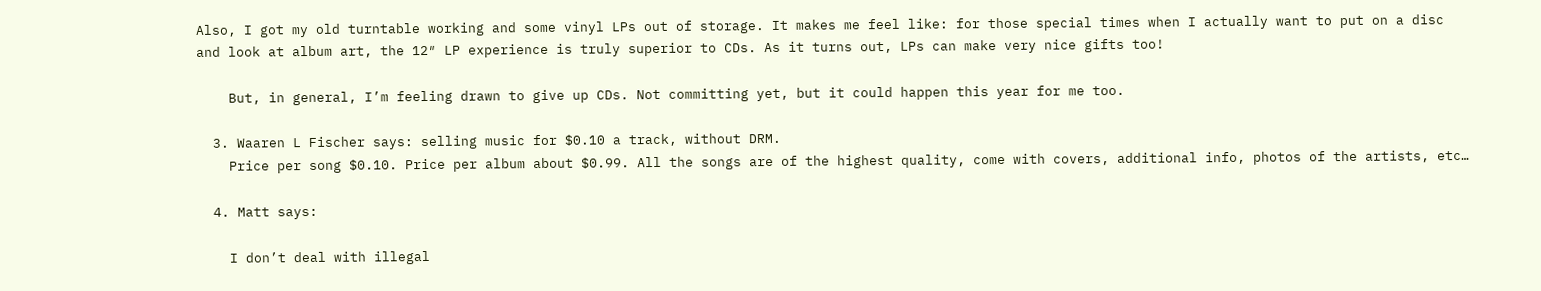Also, I got my old turntable working and some vinyl LPs out of storage. It makes me feel like: for those special times when I actually want to put on a disc and look at album art, the 12″ LP experience is truly superior to CDs. As it turns out, LPs can make very nice gifts too!

    But, in general, I’m feeling drawn to give up CDs. Not committing yet, but it could happen this year for me too.

  3. Waaren L Fischer says: selling music for $0.10 a track, without DRM.
    Price per song $0.10. Price per album about $0.99. All the songs are of the highest quality, come with covers, additional info, photos of the artists, etc…

  4. Matt says:

    I don’t deal with illegal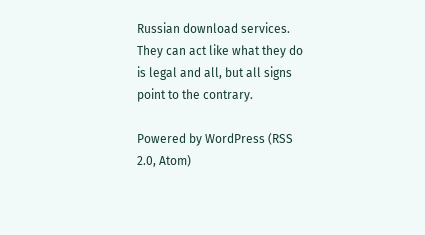Russian download services. They can act like what they do is legal and all, but all signs point to the contrary.

Powered by WordPress (RSS 2.0, Atom)